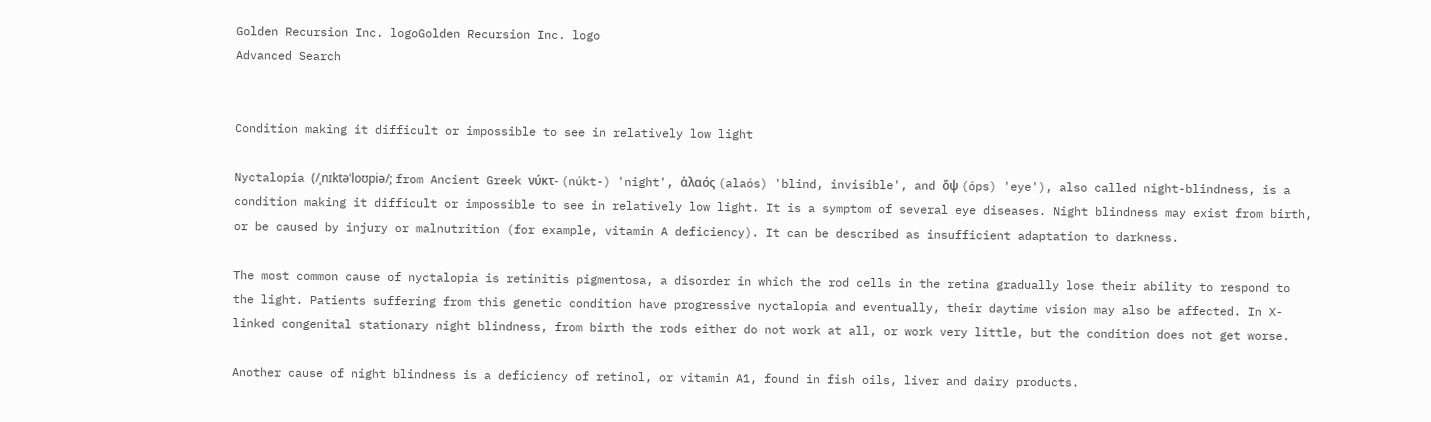Golden Recursion Inc. logoGolden Recursion Inc. logo
Advanced Search


Condition making it difficult or impossible to see in relatively low light

Nyctalopia (/ˌnɪktəˈloʊpiə/; from Ancient Greek νύκτ- (núkt-) 'night', ἀλαός (alaós) 'blind, invisible', and ὄψ (óps) 'eye'), also called night-blindness, is a condition making it difficult or impossible to see in relatively low light. It is a symptom of several eye diseases. Night blindness may exist from birth, or be caused by injury or malnutrition (for example, vitamin A deficiency). It can be described as insufficient adaptation to darkness.

The most common cause of nyctalopia is retinitis pigmentosa, a disorder in which the rod cells in the retina gradually lose their ability to respond to the light. Patients suffering from this genetic condition have progressive nyctalopia and eventually, their daytime vision may also be affected. In X-linked congenital stationary night blindness, from birth the rods either do not work at all, or work very little, but the condition does not get worse.

Another cause of night blindness is a deficiency of retinol, or vitamin A1, found in fish oils, liver and dairy products.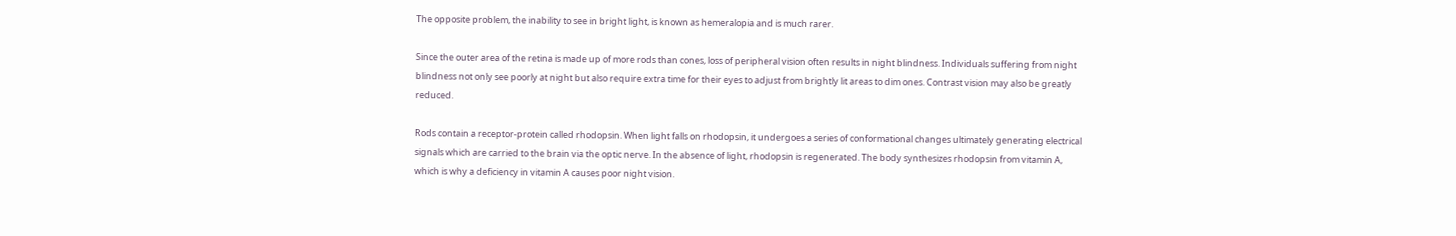The opposite problem, the inability to see in bright light, is known as hemeralopia and is much rarer.

Since the outer area of the retina is made up of more rods than cones, loss of peripheral vision often results in night blindness. Individuals suffering from night blindness not only see poorly at night but also require extra time for their eyes to adjust from brightly lit areas to dim ones. Contrast vision may also be greatly reduced.

Rods contain a receptor-protein called rhodopsin. When light falls on rhodopsin, it undergoes a series of conformational changes ultimately generating electrical signals which are carried to the brain via the optic nerve. In the absence of light, rhodopsin is regenerated. The body synthesizes rhodopsin from vitamin A, which is why a deficiency in vitamin A causes poor night vision.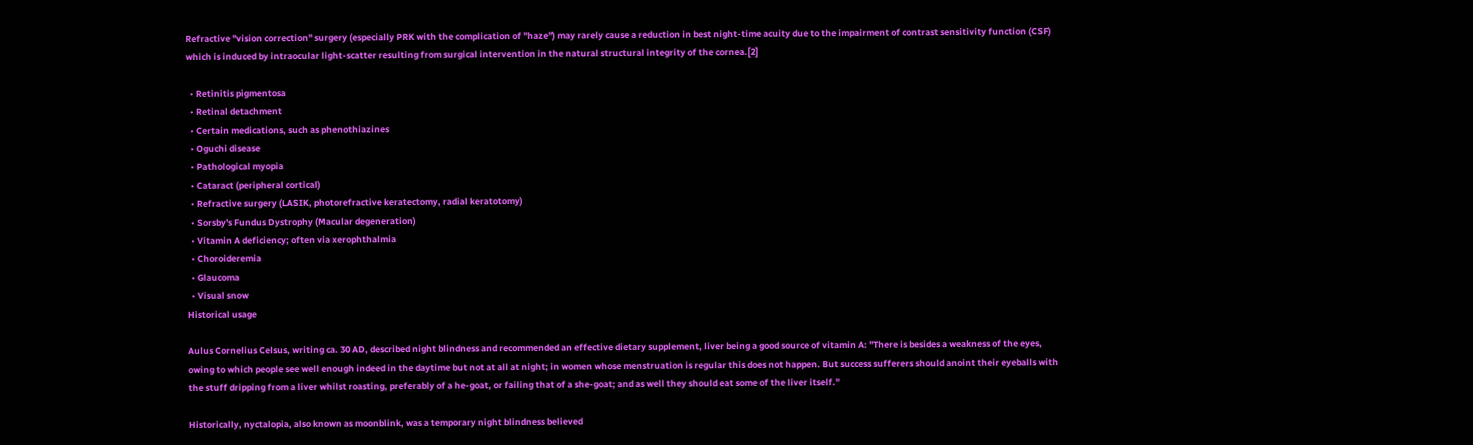Refractive "vision correction" surgery (especially PRK with the complication of "haze") may rarely cause a reduction in best night-time acuity due to the impairment of contrast sensitivity function (CSF) which is induced by intraocular light-scatter resulting from surgical intervention in the natural structural integrity of the cornea.[2]

  • Retinitis pigmentosa
  • Retinal detachment
  • Certain medications, such as phenothiazines
  • Oguchi disease
  • Pathological myopia
  • Cataract (peripheral cortical)
  • Refractive surgery (LASIK, photorefractive keratectomy, radial keratotomy)
  • Sorsby's Fundus Dystrophy (Macular degeneration)
  • Vitamin A deficiency; often via xerophthalmia
  • Choroideremia
  • Glaucoma
  • Visual snow
Historical usage

Aulus Cornelius Celsus, writing ca. 30 AD, described night blindness and recommended an effective dietary supplement, liver being a good source of vitamin A: "There is besides a weakness of the eyes, owing to which people see well enough indeed in the daytime but not at all at night; in women whose menstruation is regular this does not happen. But success sufferers should anoint their eyeballs with the stuff dripping from a liver whilst roasting, preferably of a he-goat, or failing that of a she-goat; and as well they should eat some of the liver itself."

Historically, nyctalopia, also known as moonblink, was a temporary night blindness believed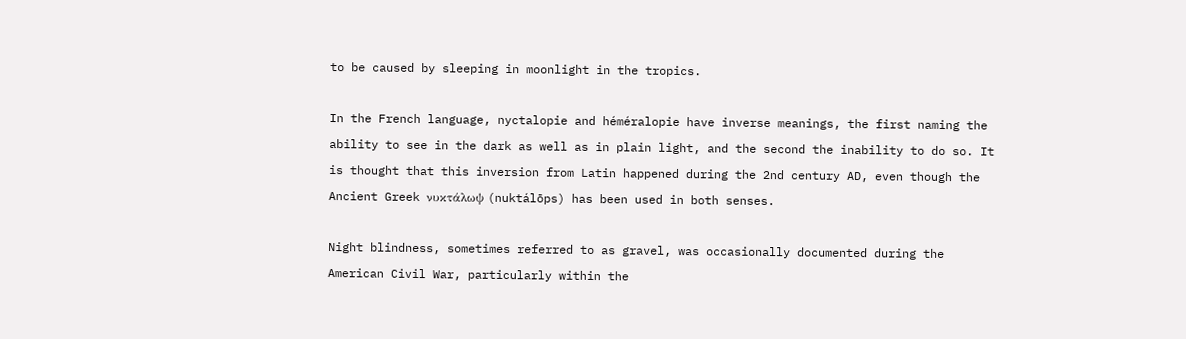to be caused by sleeping in moonlight in the tropics.

In the French language, nyctalopie and héméralopie have inverse meanings, the first naming the ability to see in the dark as well as in plain light, and the second the inability to do so. It is thought that this inversion from Latin happened during the 2nd century AD, even though the Ancient Greek νυκτάλωψ (nuktálōps) has been used in both senses.

Night blindness, sometimes referred to as gravel, was occasionally documented during the American Civil War, particularly within the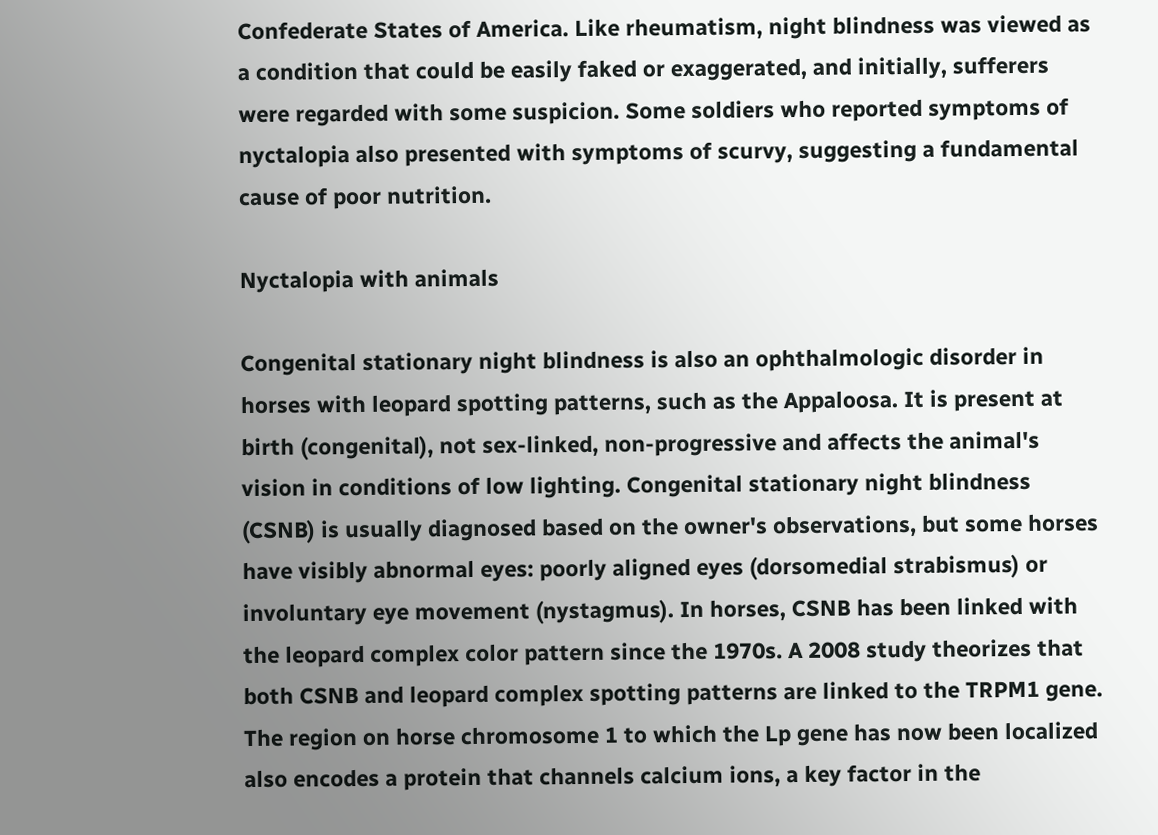Confederate States of America. Like rheumatism, night blindness was viewed as a condition that could be easily faked or exaggerated, and initially, sufferers were regarded with some suspicion. Some soldiers who reported symptoms of nyctalopia also presented with symptoms of scurvy, suggesting a fundamental cause of poor nutrition.

Nyctalopia with animals

Congenital stationary night blindness is also an ophthalmologic disorder in horses with leopard spotting patterns, such as the Appaloosa. It is present at birth (congenital), not sex-linked, non-progressive and affects the animal's vision in conditions of low lighting. Congenital stationary night blindness (CSNB) is usually diagnosed based on the owner's observations, but some horses have visibly abnormal eyes: poorly aligned eyes (dorsomedial strabismus) or involuntary eye movement (nystagmus). In horses, CSNB has been linked with the leopard complex color pattern since the 1970s. A 2008 study theorizes that both CSNB and leopard complex spotting patterns are linked to the TRPM1 gene. The region on horse chromosome 1 to which the Lp gene has now been localized also encodes a protein that channels calcium ions, a key factor in the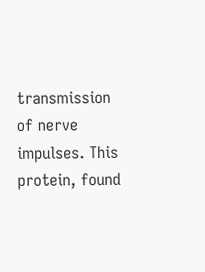transmission of nerve impulses. This protein, found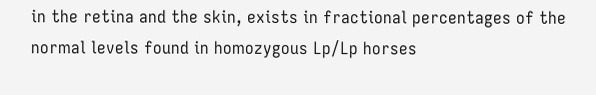in the retina and the skin, exists in fractional percentages of the normal levels found in homozygous Lp/Lp horses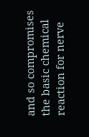and so compromises the basic chemical reaction for nerve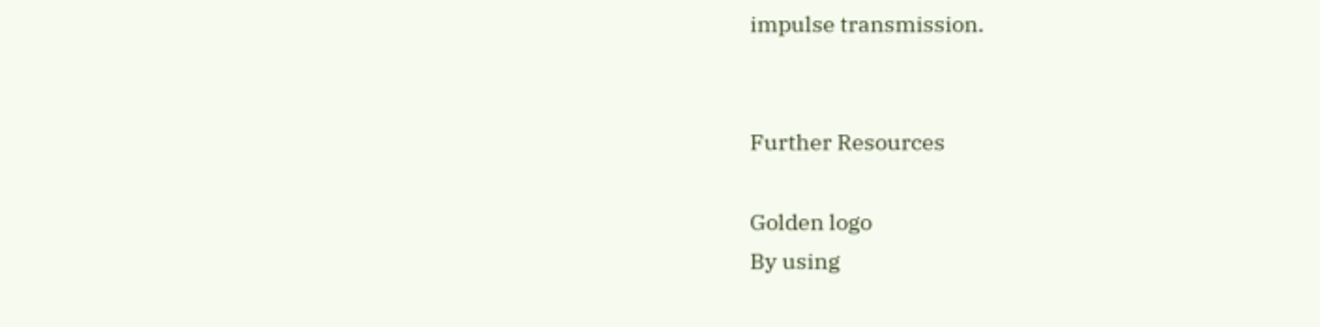impulse transmission.


Further Resources

Golden logo
By using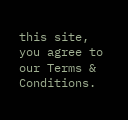this site, you agree to our Terms & Conditions.